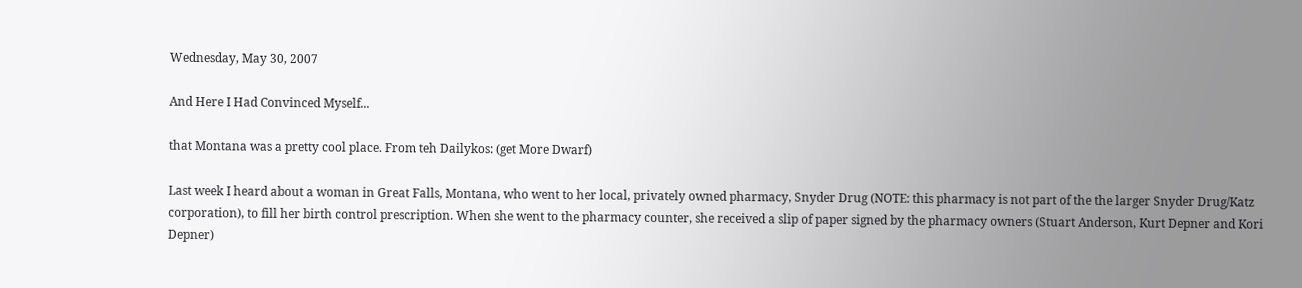Wednesday, May 30, 2007

And Here I Had Convinced Myself...

that Montana was a pretty cool place. From teh Dailykos: (get More Dwarf)

Last week I heard about a woman in Great Falls, Montana, who went to her local, privately owned pharmacy, Snyder Drug (NOTE: this pharmacy is not part of the the larger Snyder Drug/Katz corporation), to fill her birth control prescription. When she went to the pharmacy counter, she received a slip of paper signed by the pharmacy owners (Stuart Anderson, Kurt Depner and Kori Depner)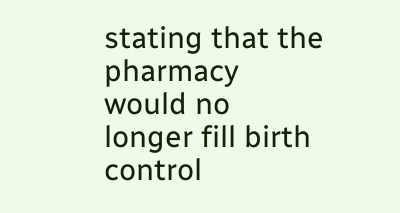stating that the pharmacy would no longer fill birth control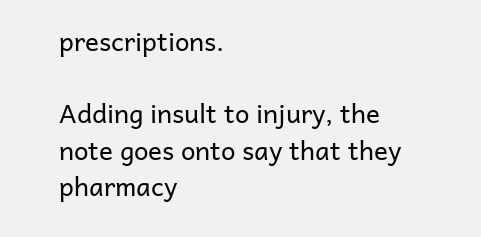prescriptions.

Adding insult to injury, the note goes onto say that they pharmacy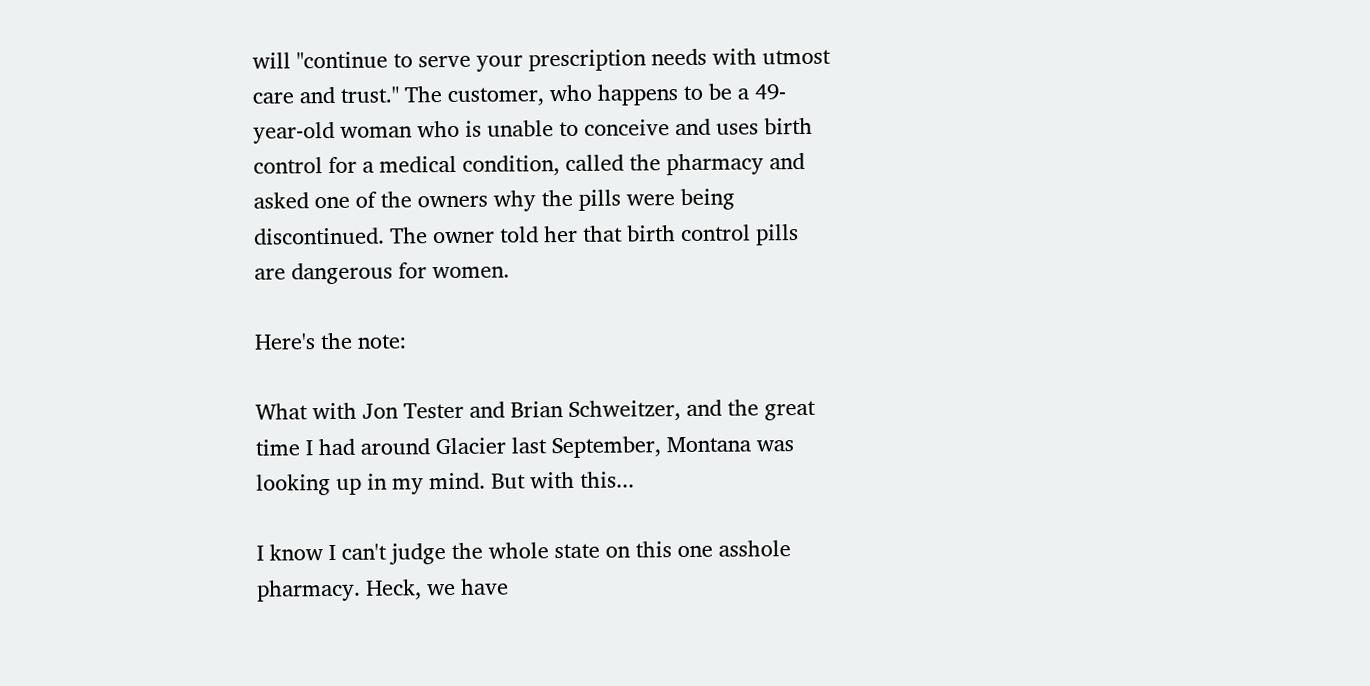will "continue to serve your prescription needs with utmost care and trust." The customer, who happens to be a 49-year-old woman who is unable to conceive and uses birth control for a medical condition, called the pharmacy and asked one of the owners why the pills were being discontinued. The owner told her that birth control pills are dangerous for women.

Here's the note:

What with Jon Tester and Brian Schweitzer, and the great time I had around Glacier last September, Montana was looking up in my mind. But with this...

I know I can't judge the whole state on this one asshole pharmacy. Heck, we have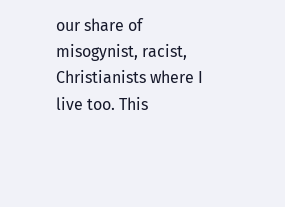our share of misogynist, racist, Christianists where I live too. This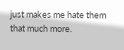just makes me hate them that much more.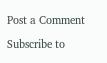Post a Comment

Subscribe to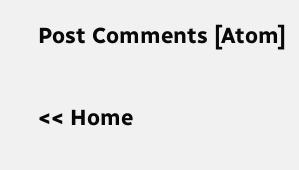Post Comments [Atom]

<< Home